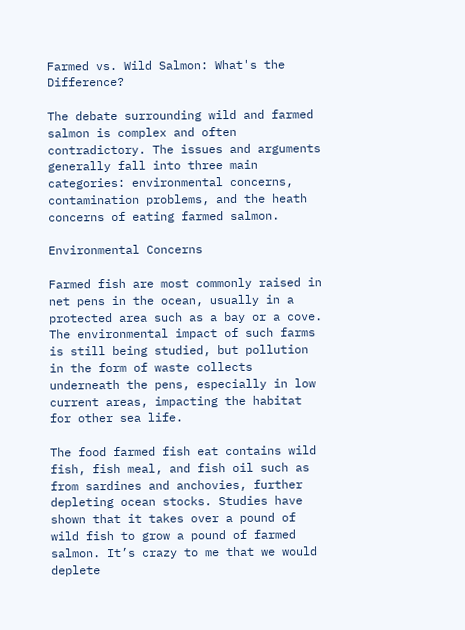Farmed vs. Wild Salmon: What's the Difference?

The debate surrounding wild and farmed salmon is complex and often contradictory. The issues and arguments generally fall into three main categories: environmental concerns, contamination problems, and the heath concerns of eating farmed salmon.

Environmental Concerns

Farmed fish are most commonly raised in net pens in the ocean, usually in a protected area such as a bay or a cove. The environmental impact of such farms is still being studied, but pollution in the form of waste collects underneath the pens, especially in low current areas, impacting the habitat for other sea life.

The food farmed fish eat contains wild fish, fish meal, and fish oil such as from sardines and anchovies, further depleting ocean stocks. Studies have shown that it takes over a pound of wild fish to grow a pound of farmed salmon. It’s crazy to me that we would deplete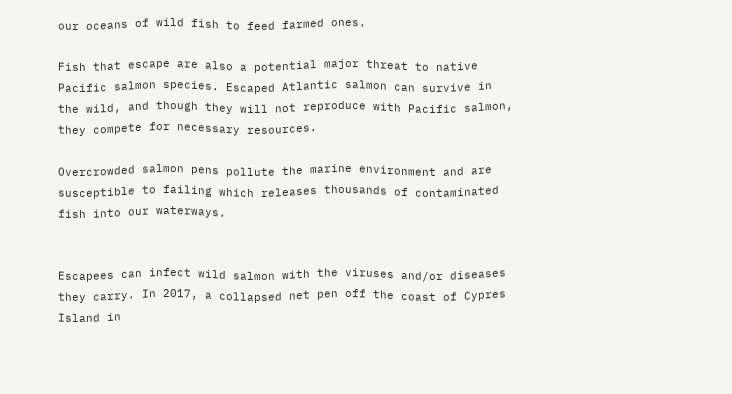our oceans of wild fish to feed farmed ones.

Fish that escape are also a potential major threat to native Pacific salmon species. Escaped Atlantic salmon can survive in the wild, and though they will not reproduce with Pacific salmon, they compete for necessary resources.

Overcrowded salmon pens pollute the marine environment and are susceptible to failing which releases thousands of contaminated fish into our waterways.


Escapees can infect wild salmon with the viruses and/or diseases they carry. In 2017, a collapsed net pen off the coast of Cypres Island in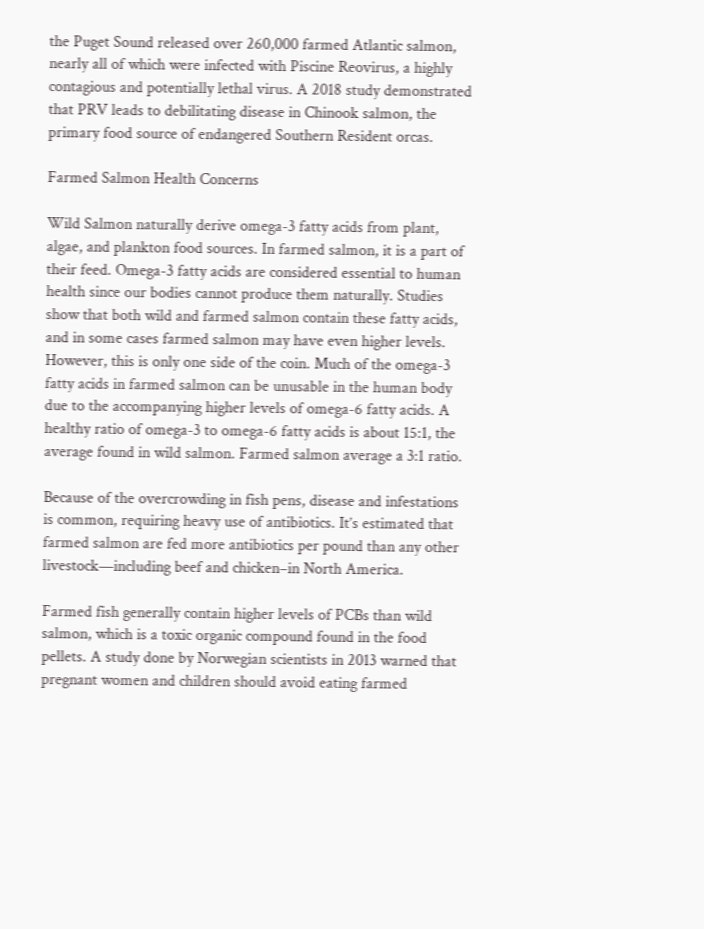the Puget Sound released over 260,000 farmed Atlantic salmon, nearly all of which were infected with Piscine Reovirus, a highly contagious and potentially lethal virus. A 2018 study demonstrated that PRV leads to debilitating disease in Chinook salmon, the primary food source of endangered Southern Resident orcas.

Farmed Salmon Health Concerns

Wild Salmon naturally derive omega-3 fatty acids from plant, algae, and plankton food sources. In farmed salmon, it is a part of their feed. Omega-3 fatty acids are considered essential to human health since our bodies cannot produce them naturally. Studies show that both wild and farmed salmon contain these fatty acids, and in some cases farmed salmon may have even higher levels. However, this is only one side of the coin. Much of the omega-3 fatty acids in farmed salmon can be unusable in the human body due to the accompanying higher levels of omega-6 fatty acids. A healthy ratio of omega-3 to omega-6 fatty acids is about 15:1, the average found in wild salmon. Farmed salmon average a 3:1 ratio.

Because of the overcrowding in fish pens, disease and infestations is common, requiring heavy use of antibiotics. It’s estimated that farmed salmon are fed more antibiotics per pound than any other livestock—including beef and chicken–in North America.

Farmed fish generally contain higher levels of PCBs than wild salmon, which is a toxic organic compound found in the food pellets. A study done by Norwegian scientists in 2013 warned that pregnant women and children should avoid eating farmed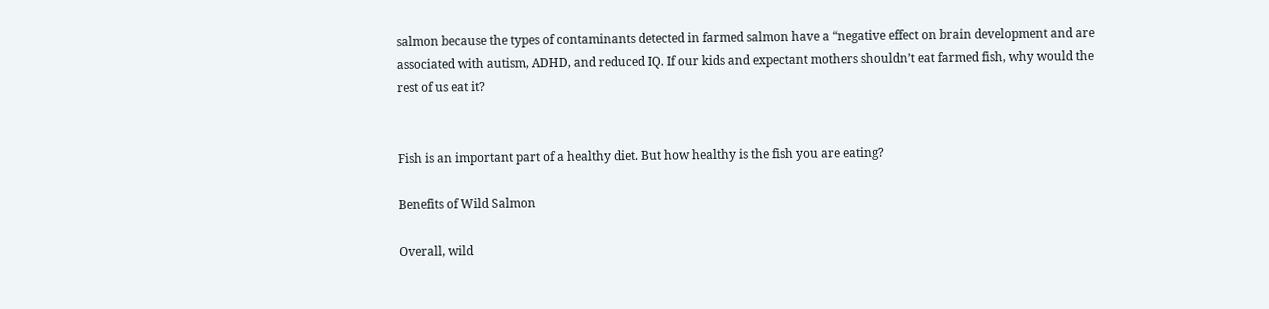salmon because the types of contaminants detected in farmed salmon have a “negative effect on brain development and are associated with autism, ADHD, and reduced IQ. If our kids and expectant mothers shouldn’t eat farmed fish, why would the rest of us eat it?


Fish is an important part of a healthy diet. But how healthy is the fish you are eating?

Benefits of Wild Salmon

Overall, wild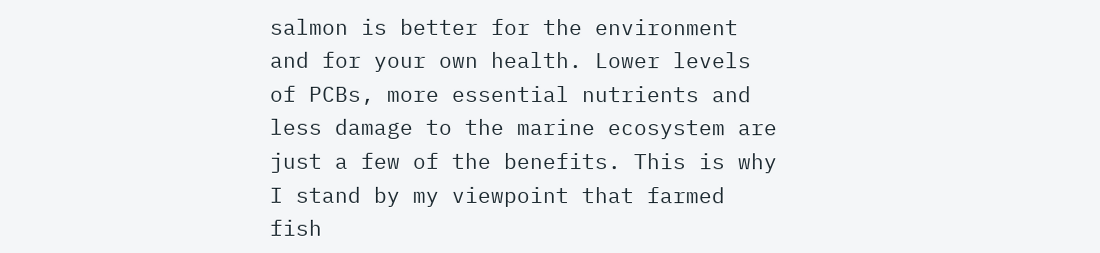salmon is better for the environment and for your own health. Lower levels of PCBs, more essential nutrients and less damage to the marine ecosystem are just a few of the benefits. This is why I stand by my viewpoint that farmed fish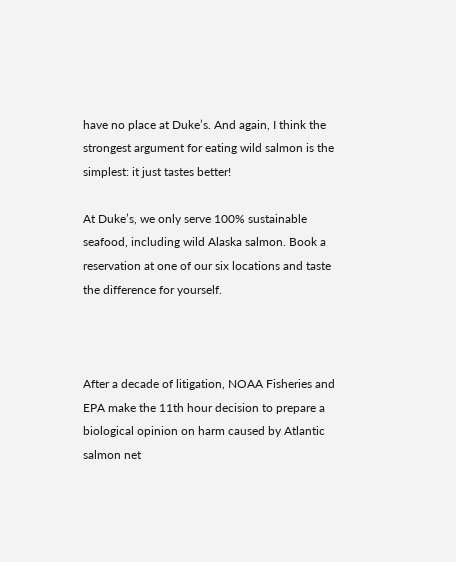have no place at Duke’s. And again, I think the strongest argument for eating wild salmon is the simplest: it just tastes better!

At Duke’s, we only serve 100% sustainable seafood, including wild Alaska salmon. Book a reservation at one of our six locations and taste the difference for yourself.



After a decade of litigation, NOAA Fisheries and EPA make the 11th hour decision to prepare a biological opinion on harm caused by Atlantic salmon net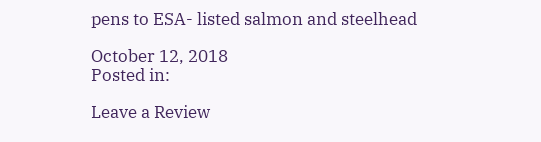pens to ESA- listed salmon and steelhead

October 12, 2018
Posted in:

Leave a Review